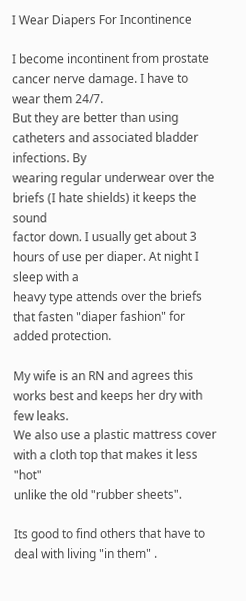I Wear Diapers For Incontinence

I become incontinent from prostate cancer nerve damage. I have to wear them 24/7.
But they are better than using catheters and associated bladder infections. By
wearing regular underwear over the briefs (I hate shields) it keeps the sound
factor down. I usually get about 3 hours of use per diaper. At night I sleep with a
heavy type attends over the briefs that fasten "diaper fashion" for added protection.

My wife is an RN and agrees this works best and keeps her dry with few leaks.
We also use a plastic mattress cover with a cloth top that makes it less "hot"
unlike the old "rubber sheets".

Its good to find others that have to deal with living "in them" .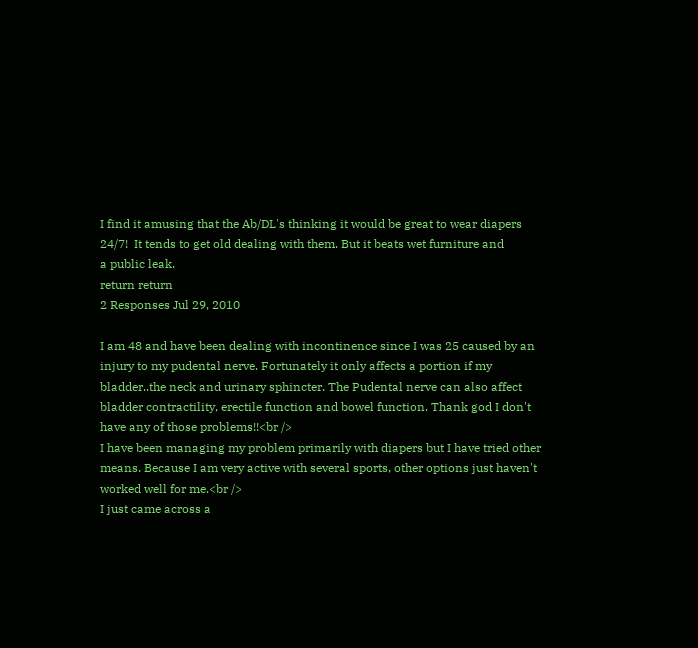I find it amusing that the Ab/DL's thinking it would be great to wear diapers
24/7!  It tends to get old dealing with them. But it beats wet furniture and
a public leak.
return return
2 Responses Jul 29, 2010

I am 48 and have been dealing with incontinence since I was 25 caused by an injury to my pudental nerve. Fortunately it only affects a portion if my bladder..the neck and urinary sphincter. The Pudental nerve can also affect bladder contractility, erectile function and bowel function. Thank god I don't have any of those problems!!<br />
I have been managing my problem primarily with diapers but I have tried other means. Because I am very active with several sports, other options just haven't worked well for me.<br />
I just came across a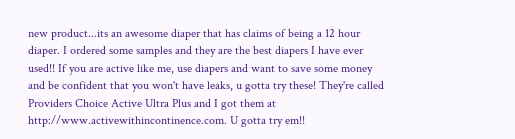new product...its an awesome diaper that has claims of being a 12 hour diaper. I ordered some samples and they are the best diapers I have ever used!! If you are active like me, use diapers and want to save some money and be confident that you won't have leaks, u gotta try these! They're called Providers Choice Active Ultra Plus and I got them at http://www.activewithincontinence.com. U gotta try em!!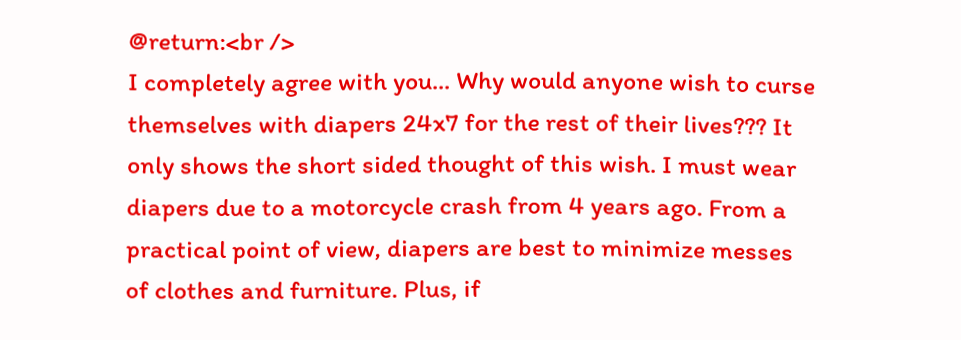@return:<br />
I completely agree with you... Why would anyone wish to curse themselves with diapers 24x7 for the rest of their lives??? It only shows the short sided thought of this wish. I must wear diapers due to a motorcycle crash from 4 years ago. From a practical point of view, diapers are best to minimize messes of clothes and furniture. Plus, if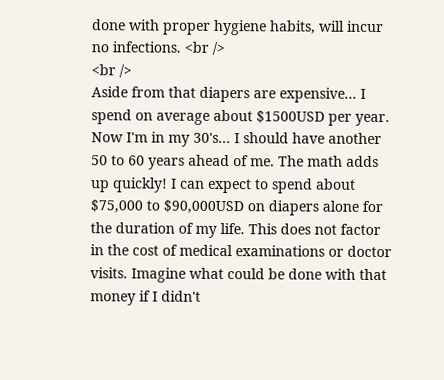done with proper hygiene habits, will incur no infections. <br />
<br />
Aside from that diapers are expensive... I spend on average about $1500USD per year. Now I'm in my 30's... I should have another 50 to 60 years ahead of me. The math adds up quickly! I can expect to spend about $75,000 to $90,000USD on diapers alone for the duration of my life. This does not factor in the cost of medical examinations or doctor visits. Imagine what could be done with that money if I didn't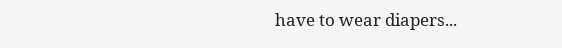have to wear diapers...